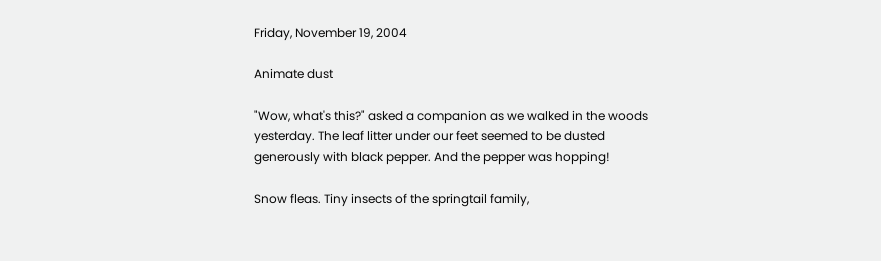Friday, November 19, 2004

Animate dust

"Wow, what's this?" asked a companion as we walked in the woods yesterday. The leaf litter under our feet seemed to be dusted generously with black pepper. And the pepper was hopping!

Snow fleas. Tiny insects of the springtail family,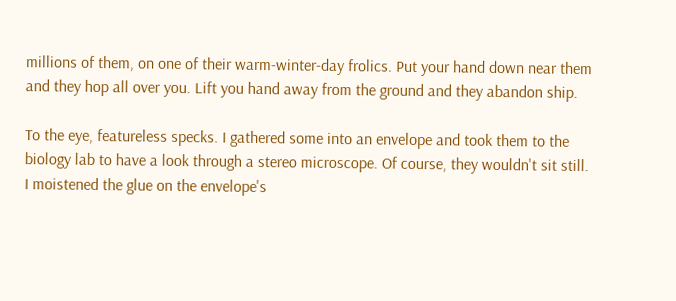millions of them, on one of their warm-winter-day frolics. Put your hand down near them and they hop all over you. Lift you hand away from the ground and they abandon ship.

To the eye, featureless specks. I gathered some into an envelope and took them to the biology lab to have a look through a stereo microscope. Of course, they wouldn't sit still. I moistened the glue on the envelope's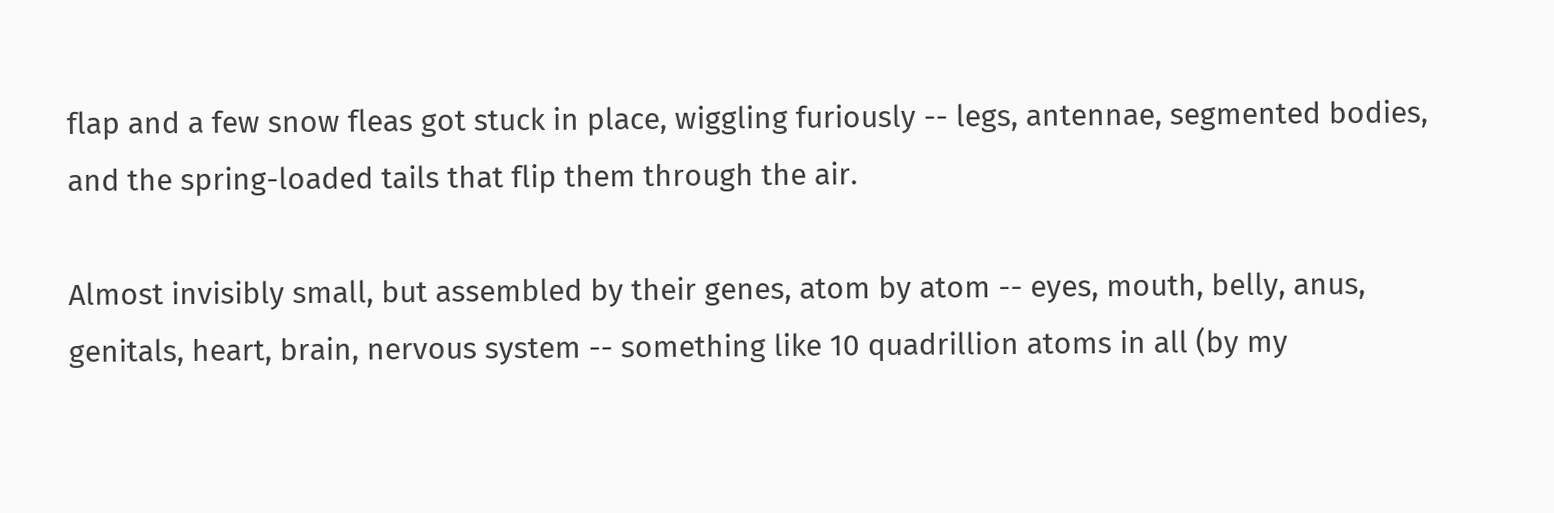flap and a few snow fleas got stuck in place, wiggling furiously -- legs, antennae, segmented bodies, and the spring-loaded tails that flip them through the air.

Almost invisibly small, but assembled by their genes, atom by atom -- eyes, mouth, belly, anus, genitals, heart, brain, nervous system -- something like 10 quadrillion atoms in all (by my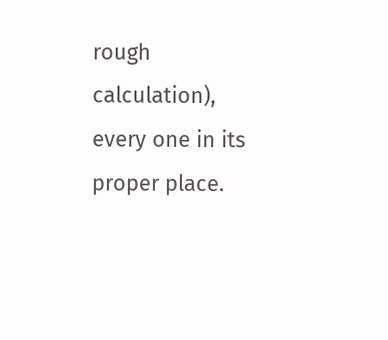rough calculation), every one in its proper place.